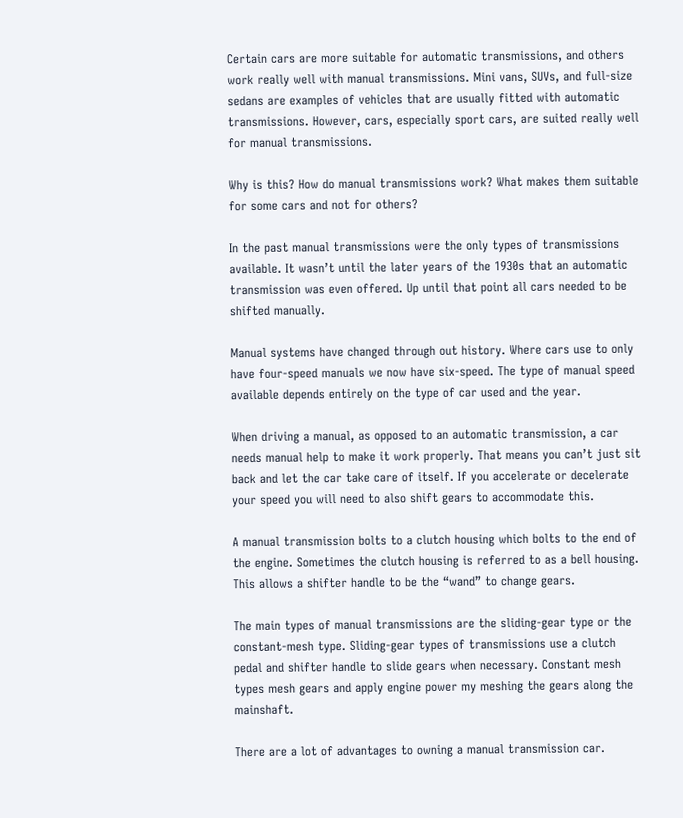Certain cars are more suitable for automatic transmissions, and others work really well with manual transmissions. Mini vans, SUVs, and full-size sedans are examples of vehicles that are usually fitted with automatic transmissions. However, cars, especially sport cars, are suited really well for manual transmissions.

Why is this? How do manual transmissions work? What makes them suitable for some cars and not for others?

In the past manual transmissions were the only types of transmissions available. It wasn’t until the later years of the 1930s that an automatic transmission was even offered. Up until that point all cars needed to be shifted manually.

Manual systems have changed through out history. Where cars use to only have four-speed manuals we now have six-speed. The type of manual speed available depends entirely on the type of car used and the year.

When driving a manual, as opposed to an automatic transmission, a car needs manual help to make it work properly. That means you can’t just sit back and let the car take care of itself. If you accelerate or decelerate your speed you will need to also shift gears to accommodate this.

A manual transmission bolts to a clutch housing which bolts to the end of the engine. Sometimes the clutch housing is referred to as a bell housing. This allows a shifter handle to be the “wand” to change gears.

The main types of manual transmissions are the sliding-gear type or the constant-mesh type. Sliding-gear types of transmissions use a clutch pedal and shifter handle to slide gears when necessary. Constant mesh types mesh gears and apply engine power my meshing the gears along the mainshaft.

There are a lot of advantages to owning a manual transmission car.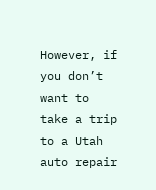However, if you don’t want to take a trip to a Utah auto repair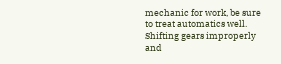mechanic for work, be sure to treat automatics well. Shifting gears improperly and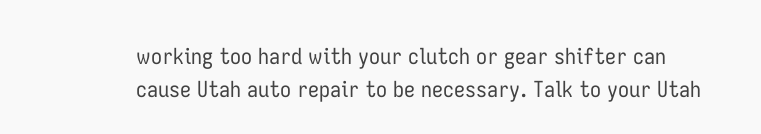working too hard with your clutch or gear shifter can cause Utah auto repair to be necessary. Talk to your Utah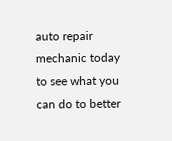auto repair mechanic today to see what you can do to better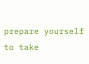prepare yourself to take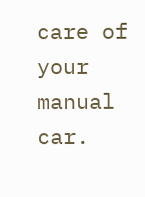care of your manual car.